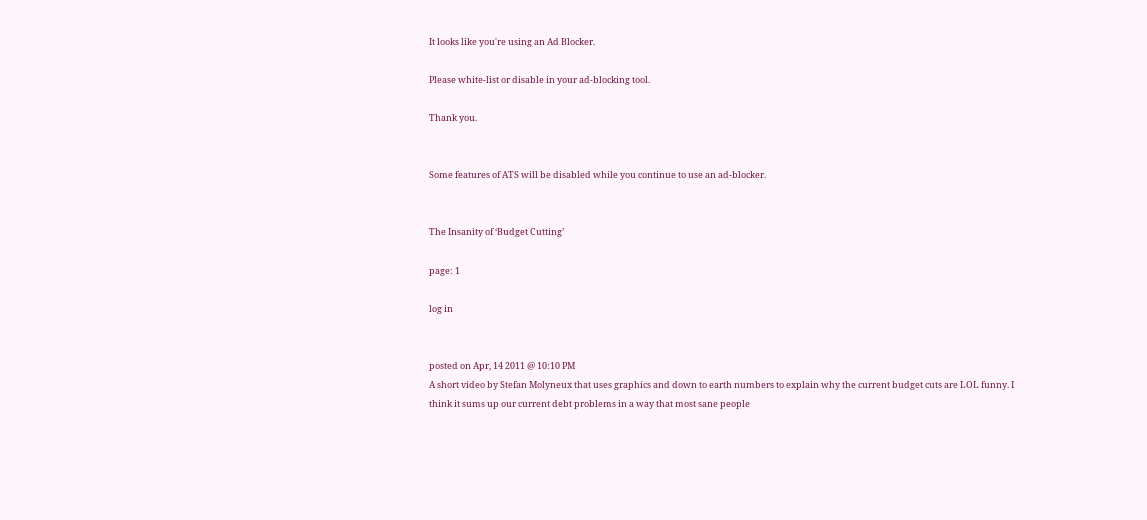It looks like you're using an Ad Blocker.

Please white-list or disable in your ad-blocking tool.

Thank you.


Some features of ATS will be disabled while you continue to use an ad-blocker.


The Insanity of ‘Budget Cutting’

page: 1

log in


posted on Apr, 14 2011 @ 10:10 PM
A short video by Stefan Molyneux that uses graphics and down to earth numbers to explain why the current budget cuts are LOL funny. I think it sums up our current debt problems in a way that most sane people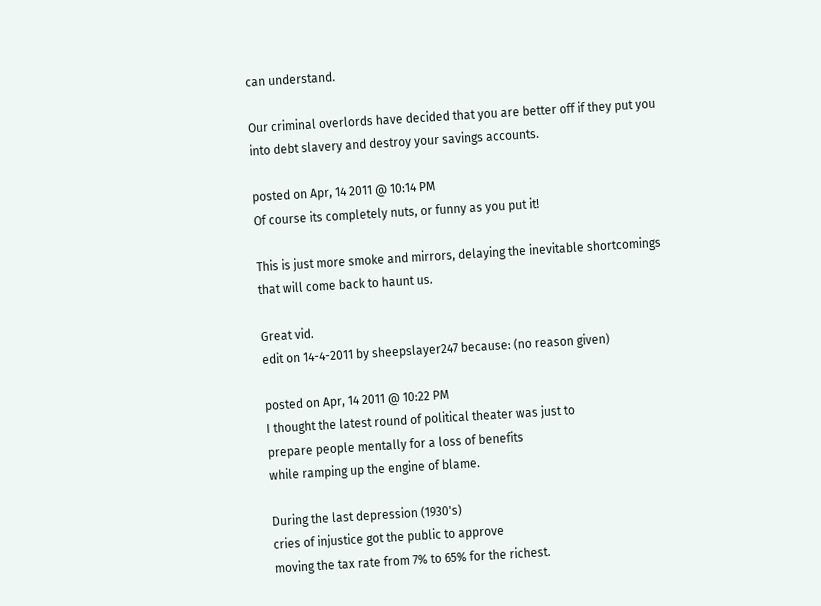can understand.

Our criminal overlords have decided that you are better off if they put you into debt slavery and destroy your savings accounts.

posted on Apr, 14 2011 @ 10:14 PM
Of course its completely nuts, or funny as you put it!

This is just more smoke and mirrors, delaying the inevitable shortcomings that will come back to haunt us.

Great vid.
edit on 14-4-2011 by sheepslayer247 because: (no reason given)

posted on Apr, 14 2011 @ 10:22 PM
I thought the latest round of political theater was just to
prepare people mentally for a loss of benefits
while ramping up the engine of blame.

During the last depression (1930's)
cries of injustice got the public to approve
moving the tax rate from 7% to 65% for the richest.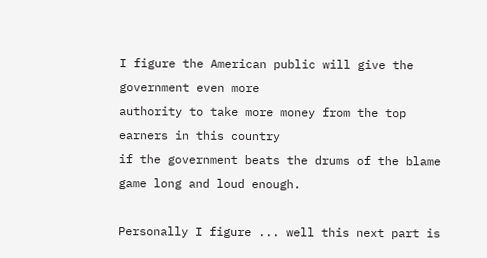I figure the American public will give the government even more
authority to take more money from the top earners in this country
if the government beats the drums of the blame game long and loud enough.

Personally I figure ... well this next part is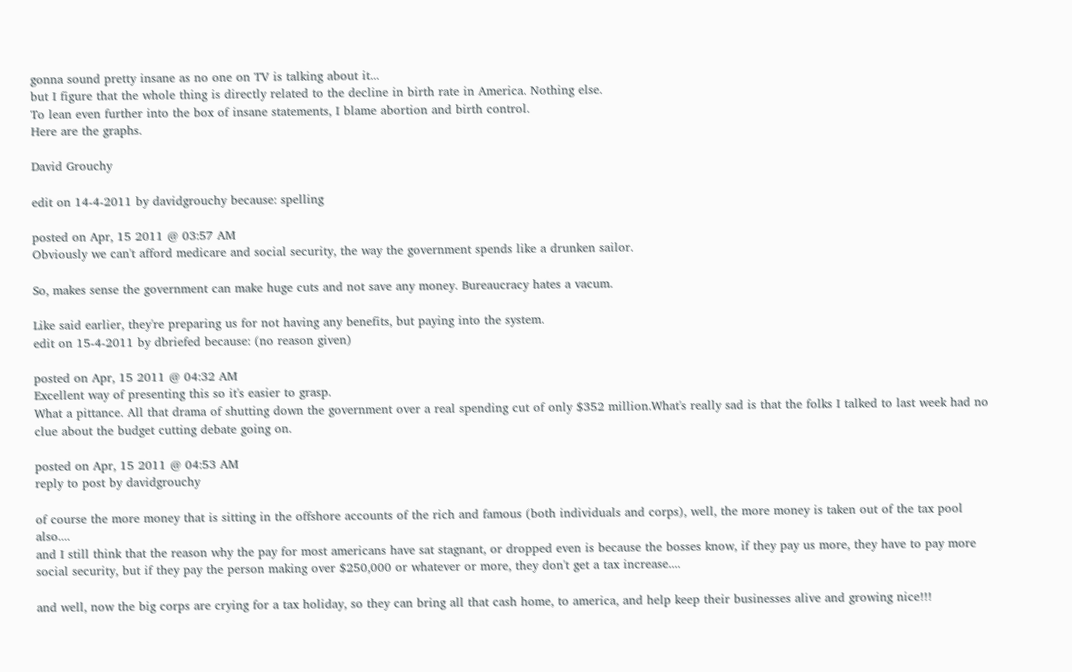gonna sound pretty insane as no one on TV is talking about it...
but I figure that the whole thing is directly related to the decline in birth rate in America. Nothing else.
To lean even further into the box of insane statements, I blame abortion and birth control.
Here are the graphs.

David Grouchy

edit on 14-4-2011 by davidgrouchy because: spelling

posted on Apr, 15 2011 @ 03:57 AM
Obviously we can't afford medicare and social security, the way the government spends like a drunken sailor.

So, makes sense the government can make huge cuts and not save any money. Bureaucracy hates a vacum.

Like said earlier, they're preparing us for not having any benefits, but paying into the system.
edit on 15-4-2011 by dbriefed because: (no reason given)

posted on Apr, 15 2011 @ 04:32 AM
Excellent way of presenting this so it's easier to grasp.
What a pittance. All that drama of shutting down the government over a real spending cut of only $352 million.What's really sad is that the folks I talked to last week had no clue about the budget cutting debate going on.

posted on Apr, 15 2011 @ 04:53 AM
reply to post by davidgrouchy

of course the more money that is sitting in the offshore accounts of the rich and famous (both individuals and corps), well, the more money is taken out of the tax pool also....
and I still think that the reason why the pay for most americans have sat stagnant, or dropped even is because the bosses know, if they pay us more, they have to pay more social security, but if they pay the person making over $250,000 or whatever or more, they don't get a tax increase....

and well, now the big corps are crying for a tax holiday, so they can bring all that cash home, to america, and help keep their businesses alive and growing nice!!!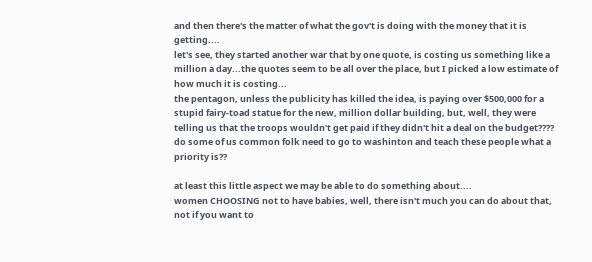and then there's the matter of what the gov't is doing with the money that it is getting....
let's see, they started another war that by one quote, is costing us something like a million a day...the quotes seem to be all over the place, but I picked a low estimate of how much it is costing...
the pentagon, unless the publicity has killed the idea, is paying over $500,000 for a stupid fairy-toad statue for the new, million dollar building, but, well, they were telling us that the troops wouldn't get paid if they didn't hit a deal on the budget???? do some of us common folk need to go to washinton and teach these people what a priority is??

at least this little aspect we may be able to do something about....
women CHOOSING not to have babies, well, there isn't much you can do about that, not if you want to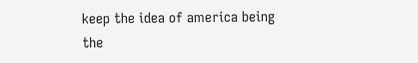keep the idea of america being the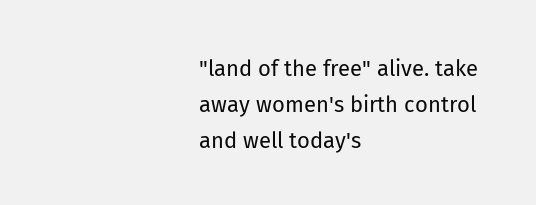"land of the free" alive. take away women's birth control and well today's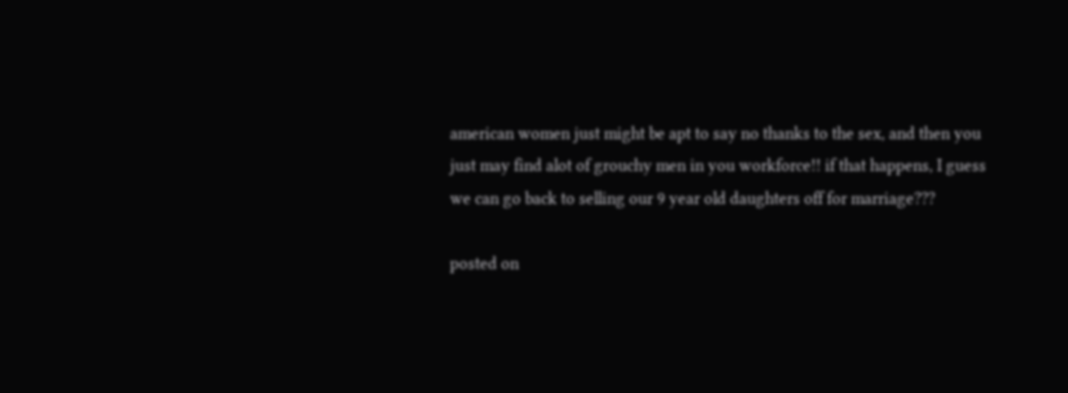american women just might be apt to say no thanks to the sex, and then you just may find alot of grouchy men in you workforce!! if that happens, I guess we can go back to selling our 9 year old daughters off for marriage???

posted on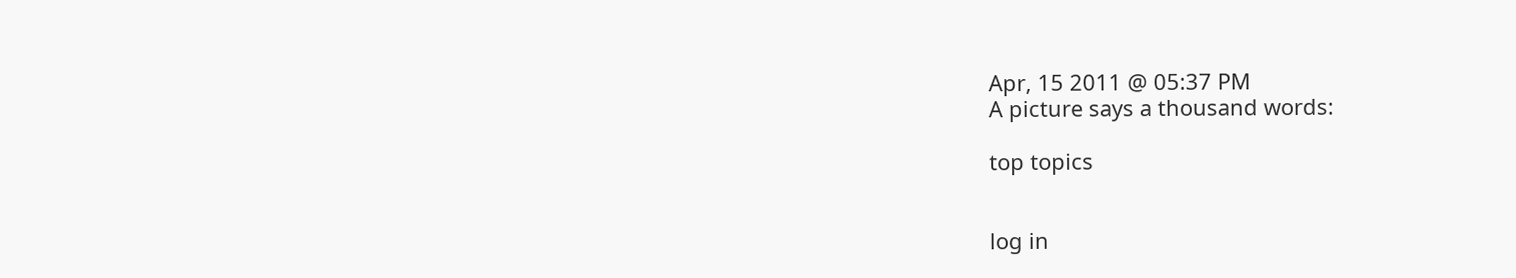Apr, 15 2011 @ 05:37 PM
A picture says a thousand words:

top topics


log in